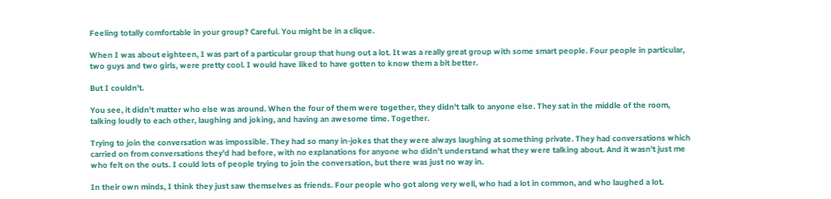Feeling totally comfortable in your group? Careful. You might be in a clique.

When I was about eighteen, I was part of a particular group that hung out a lot. It was a really great group with some smart people. Four people in particular, two guys and two girls, were pretty cool. I would have liked to have gotten to know them a bit better.

But I couldn't.

You see, it didn't matter who else was around. When the four of them were together, they didn't talk to anyone else. They sat in the middle of the room, talking loudly to each other, laughing and joking, and having an awesome time. Together.

Trying to join the conversation was impossible. They had so many in-jokes that they were always laughing at something private. They had conversations which carried on from conversations they'd had before, with no explanations for anyone who didn't understand what they were talking about. And it wasn't just me who felt on the outs. I could lots of people trying to join the conversation, but there was just no way in.

In their own minds, I think they just saw themselves as friends. Four people who got along very well, who had a lot in common, and who laughed a lot.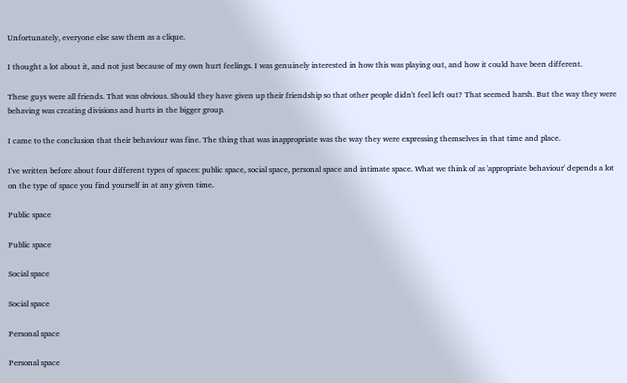Unfortunately, everyone else saw them as a clique.

I thought a lot about it, and not just because of my own hurt feelings. I was genuinely interested in how this was playing out, and how it could have been different.

These guys were all friends. That was obvious. Should they have given up their friendship so that other people didn't feel left out? That seemed harsh. But the way they were behaving was creating divisions and hurts in the bigger group.

I came to the conclusion that their behaviour was fine. The thing that was inappropriate was the way they were expressing themselves in that time and place.

I've written before about four different types of spaces: public space, social space, personal space and intimate space. What we think of as 'appropriate behaviour' depends a lot on the type of space you find yourself in at any given time.

Public space

Public space

Social space

Social space

Personal space

Personal space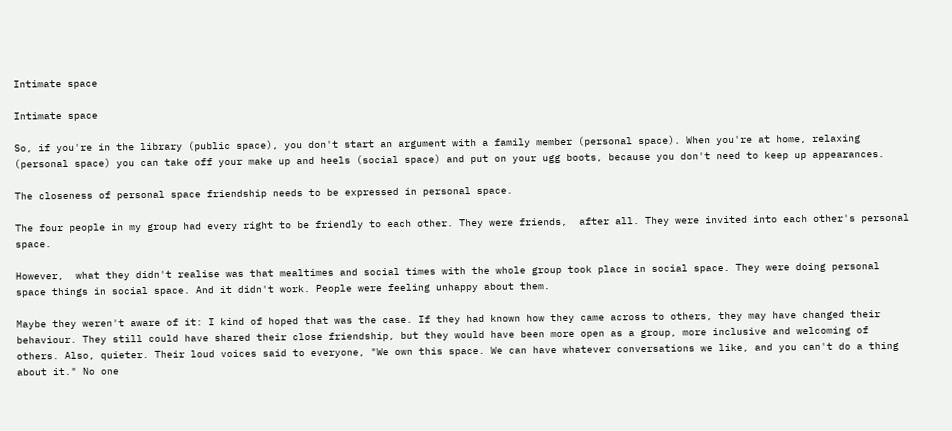Intimate space

Intimate space

So, if you're in the library (public space), you don't start an argument with a family member (personal space). When you're at home, relaxing (personal space) you can take off your make up and heels (social space) and put on your ugg boots, because you don't need to keep up appearances.

The closeness of personal space friendship needs to be expressed in personal space.

The four people in my group had every right to be friendly to each other. They were friends,  after all. They were invited into each other's personal space.

However,  what they didn't realise was that mealtimes and social times with the whole group took place in social space. They were doing personal space things in social space. And it didn't work. People were feeling unhappy about them.

Maybe they weren't aware of it: I kind of hoped that was the case. If they had known how they came across to others, they may have changed their behaviour. They still could have shared their close friendship, but they would have been more open as a group, more inclusive and welcoming of others. Also, quieter. Their loud voices said to everyone, "We own this space. We can have whatever conversations we like, and you can't do a thing about it." No one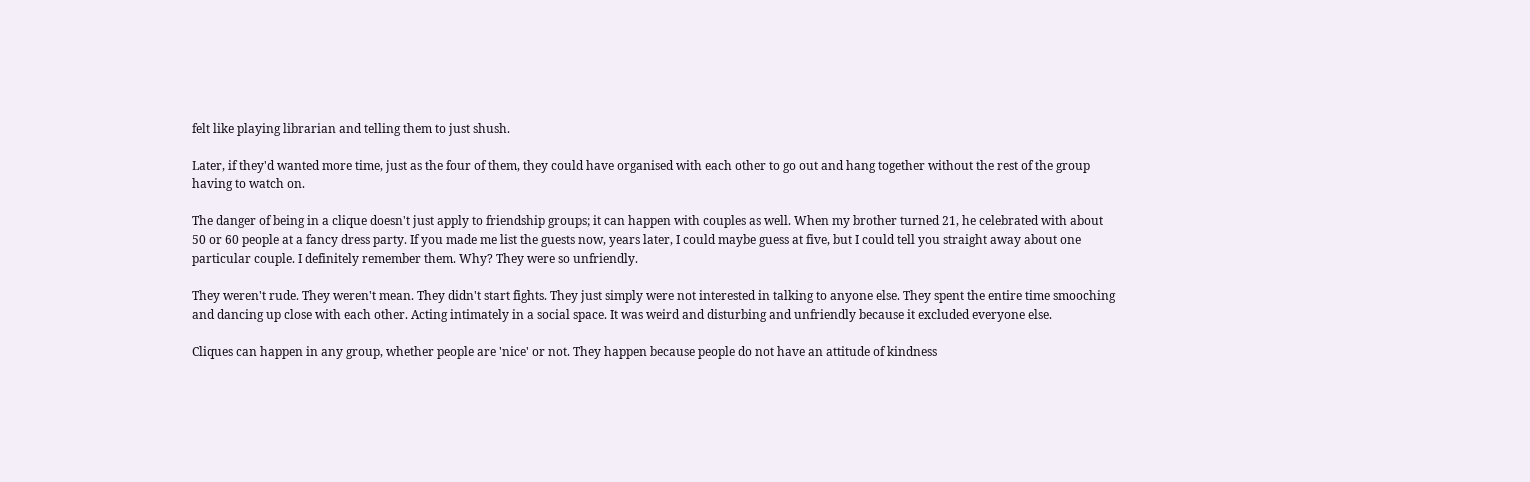felt like playing librarian and telling them to just shush.

Later, if they'd wanted more time, just as the four of them, they could have organised with each other to go out and hang together without the rest of the group having to watch on.

The danger of being in a clique doesn't just apply to friendship groups; it can happen with couples as well. When my brother turned 21, he celebrated with about 50 or 60 people at a fancy dress party. If you made me list the guests now, years later, I could maybe guess at five, but I could tell you straight away about one particular couple. I definitely remember them. Why? They were so unfriendly.

They weren't rude. They weren't mean. They didn't start fights. They just simply were not interested in talking to anyone else. They spent the entire time smooching and dancing up close with each other. Acting intimately in a social space. It was weird and disturbing and unfriendly because it excluded everyone else.

Cliques can happen in any group, whether people are 'nice' or not. They happen because people do not have an attitude of kindness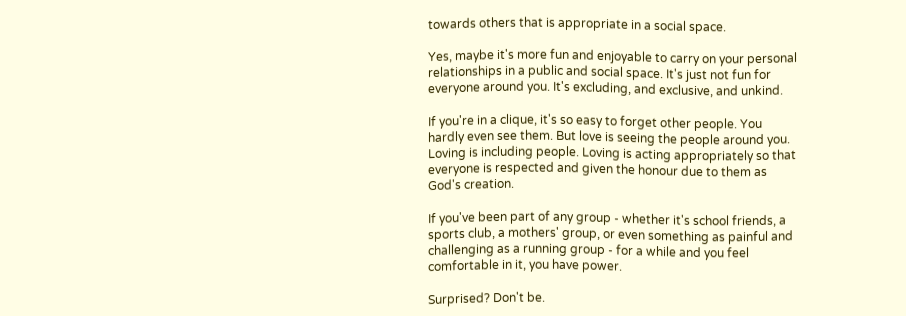towards others that is appropriate in a social space.

Yes, maybe it's more fun and enjoyable to carry on your personal relationships in a public and social space. It's just not fun for everyone around you. It's excluding, and exclusive, and unkind.

If you're in a clique, it's so easy to forget other people. You hardly even see them. But love is seeing the people around you. Loving is including people. Loving is acting appropriately so that everyone is respected and given the honour due to them as God's creation.

If you've been part of any group - whether it's school friends, a sports club, a mothers' group, or even something as painful and challenging as a running group - for a while and you feel comfortable in it, you have power.

Surprised? Don't be.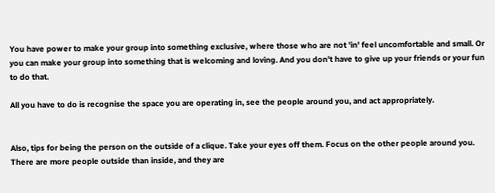You have power to make your group into something exclusive, where those who are not 'in' feel uncomfortable and small. Or you can make your group into something that is welcoming and loving. And you don't have to give up your friends or your fun to do that.

All you have to do is recognise the space you are operating in, see the people around you, and act appropriately.


Also, tips for being the person on the outside of a clique. Take your eyes off them. Focus on the other people around you. There are more people outside than inside, and they are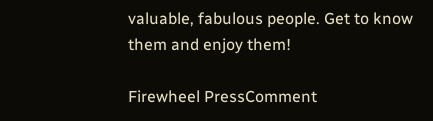valuable, fabulous people. Get to know them and enjoy them!

Firewheel PressComment